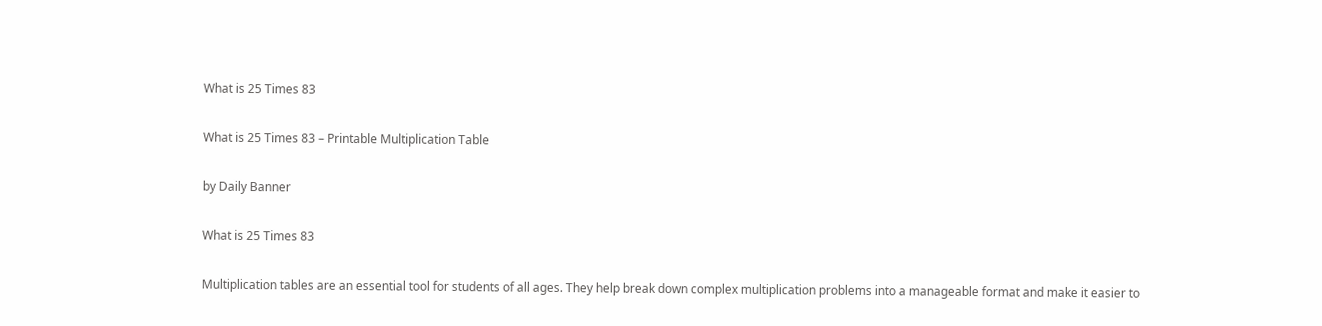What is 25 Times 83

What is 25 Times 83 – Printable Multiplication Table

by Daily Banner

What is 25 Times 83

Multiplication tables are an essential tool for students of all ages. They help break down complex multiplication problems into a manageable format and make it easier to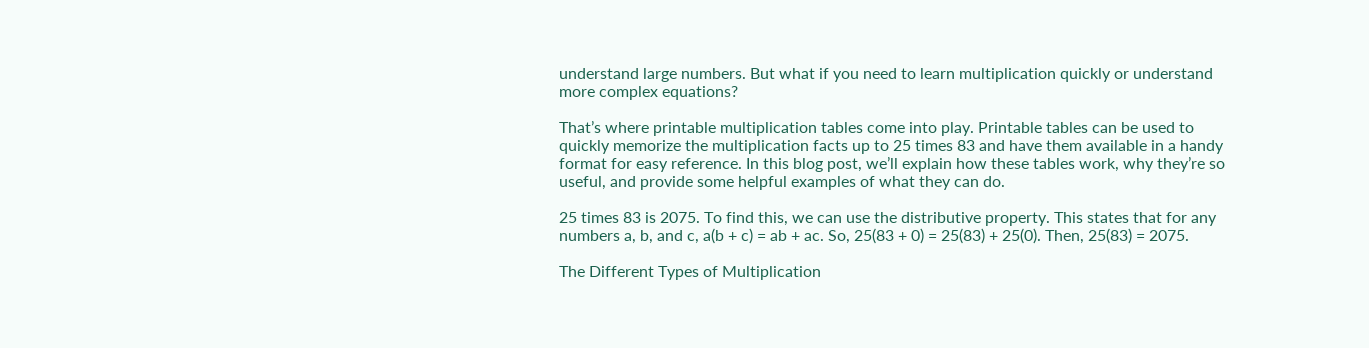understand large numbers. But what if you need to learn multiplication quickly or understand more complex equations?

That’s where printable multiplication tables come into play. Printable tables can be used to quickly memorize the multiplication facts up to 25 times 83 and have them available in a handy format for easy reference. In this blog post, we’ll explain how these tables work, why they’re so useful, and provide some helpful examples of what they can do.

25 times 83 is 2075. To find this, we can use the distributive property. This states that for any numbers a, b, and c, a(b + c) = ab + ac. So, 25(83 + 0) = 25(83) + 25(0). Then, 25(83) = 2075.

The Different Types of Multiplication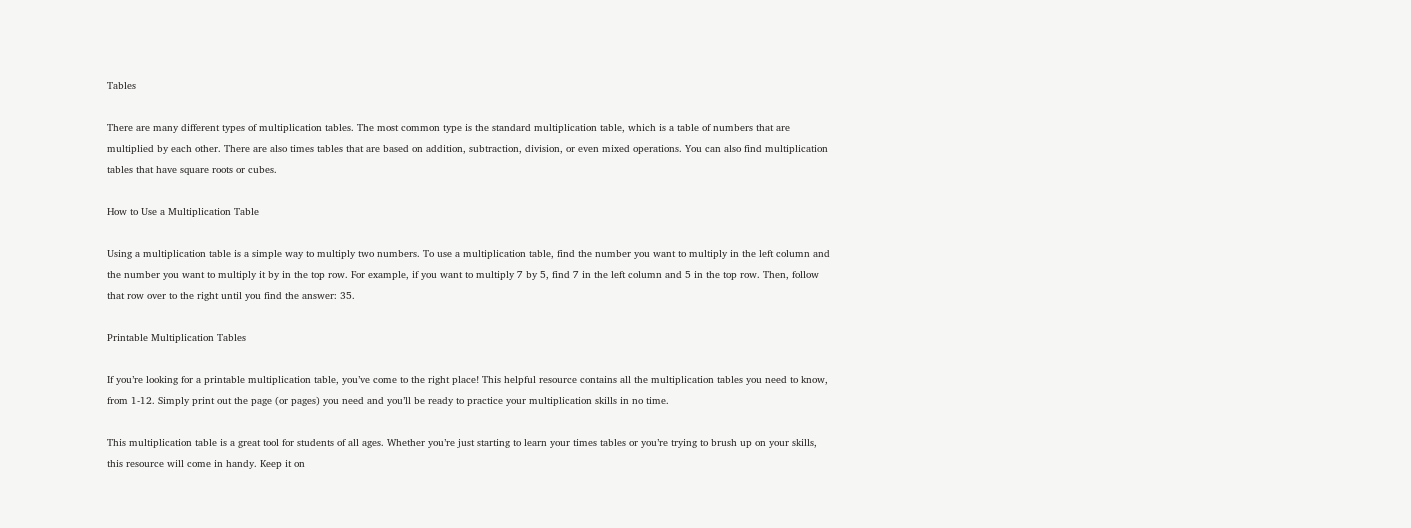Tables

There are many different types of multiplication tables. The most common type is the standard multiplication table, which is a table of numbers that are multiplied by each other. There are also times tables that are based on addition, subtraction, division, or even mixed operations. You can also find multiplication tables that have square roots or cubes.

How to Use a Multiplication Table

Using a multiplication table is a simple way to multiply two numbers. To use a multiplication table, find the number you want to multiply in the left column and the number you want to multiply it by in the top row. For example, if you want to multiply 7 by 5, find 7 in the left column and 5 in the top row. Then, follow that row over to the right until you find the answer: 35.

Printable Multiplication Tables

If you’re looking for a printable multiplication table, you’ve come to the right place! This helpful resource contains all the multiplication tables you need to know, from 1-12. Simply print out the page (or pages) you need and you’ll be ready to practice your multiplication skills in no time.

This multiplication table is a great tool for students of all ages. Whether you’re just starting to learn your times tables or you’re trying to brush up on your skills, this resource will come in handy. Keep it on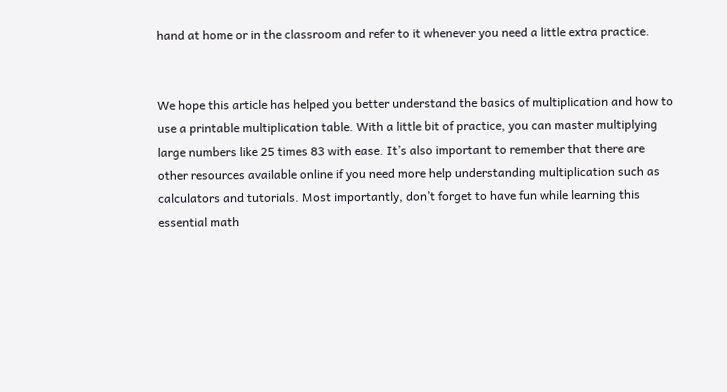hand at home or in the classroom and refer to it whenever you need a little extra practice.


We hope this article has helped you better understand the basics of multiplication and how to use a printable multiplication table. With a little bit of practice, you can master multiplying large numbers like 25 times 83 with ease. It’s also important to remember that there are other resources available online if you need more help understanding multiplication such as calculators and tutorials. Most importantly, don’t forget to have fun while learning this essential math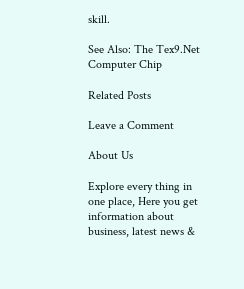skill.

See Also: The Tex9.Net Computer Chip

Related Posts

Leave a Comment

About Us

Explore every thing in one place, Here you get information about business, latest news &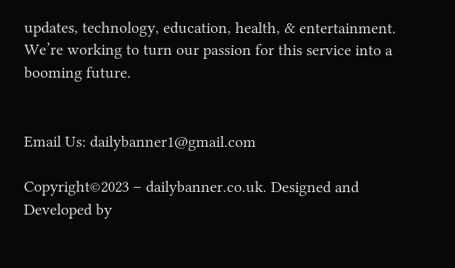updates, technology, education, health, & entertainment. We’re working to turn our passion for this service into a booming future.


Email Us: dailybanner1@gmail.com

Copyright©2023 – dailybanner.co.uk. Designed and Developed by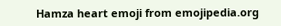Hamza heart emoji from emojipedia.org